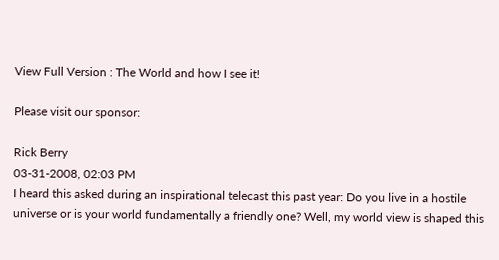View Full Version : The World and how I see it!

Please visit our sponsor:

Rick Berry
03-31-2008, 02:03 PM
I heard this asked during an inspirational telecast this past year: Do you live in a hostile universe or is your world fundamentally a friendly one? Well, my world view is shaped this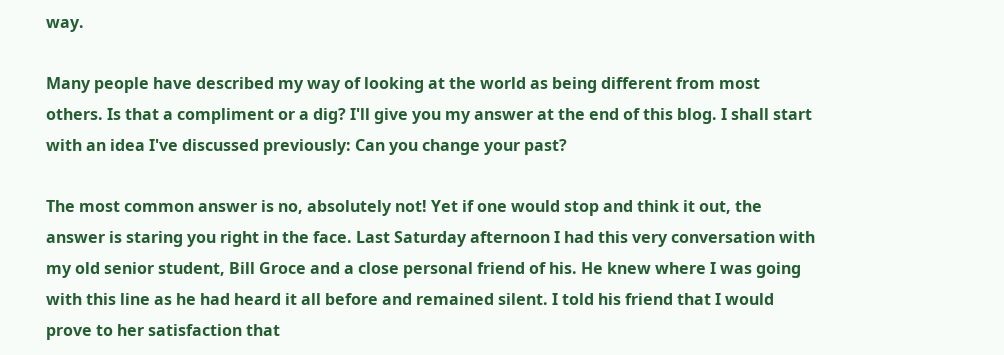way.

Many people have described my way of looking at the world as being different from most others. Is that a compliment or a dig? I'll give you my answer at the end of this blog. I shall start with an idea I've discussed previously: Can you change your past?

The most common answer is no, absolutely not! Yet if one would stop and think it out, the answer is staring you right in the face. Last Saturday afternoon I had this very conversation with my old senior student, Bill Groce and a close personal friend of his. He knew where I was going with this line as he had heard it all before and remained silent. I told his friend that I would prove to her satisfaction that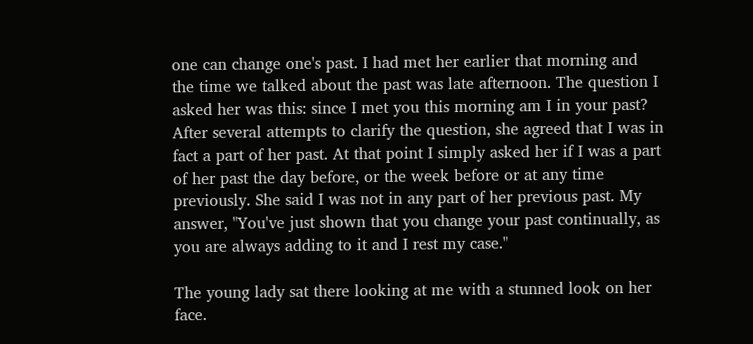one can change one's past. I had met her earlier that morning and the time we talked about the past was late afternoon. The question I asked her was this: since I met you this morning am I in your past? After several attempts to clarify the question, she agreed that I was in fact a part of her past. At that point I simply asked her if I was a part of her past the day before, or the week before or at any time previously. She said I was not in any part of her previous past. My answer, "You've just shown that you change your past continually, as you are always adding to it and I rest my case."

The young lady sat there looking at me with a stunned look on her face.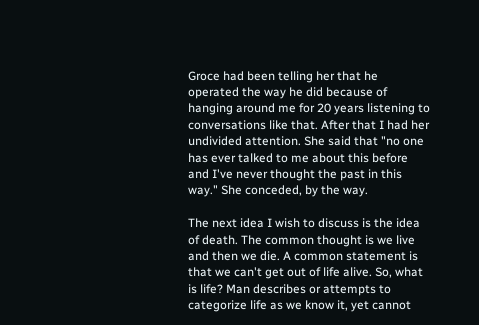Groce had been telling her that he operated the way he did because of hanging around me for 20 years listening to conversations like that. After that I had her undivided attention. She said that "no one has ever talked to me about this before and I've never thought the past in this way." She conceded, by the way.

The next idea I wish to discuss is the idea of death. The common thought is we live and then we die. A common statement is that we can't get out of life alive. So, what is life? Man describes or attempts to categorize life as we know it, yet cannot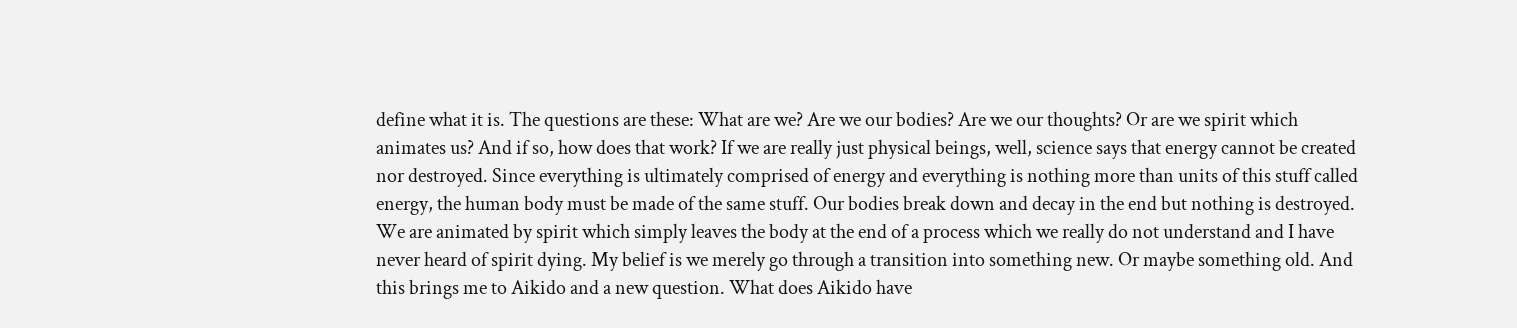define what it is. The questions are these: What are we? Are we our bodies? Are we our thoughts? Or are we spirit which animates us? And if so, how does that work? If we are really just physical beings, well, science says that energy cannot be created nor destroyed. Since everything is ultimately comprised of energy and everything is nothing more than units of this stuff called energy, the human body must be made of the same stuff. Our bodies break down and decay in the end but nothing is destroyed. We are animated by spirit which simply leaves the body at the end of a process which we really do not understand and I have never heard of spirit dying. My belief is we merely go through a transition into something new. Or maybe something old. And this brings me to Aikido and a new question. What does Aikido have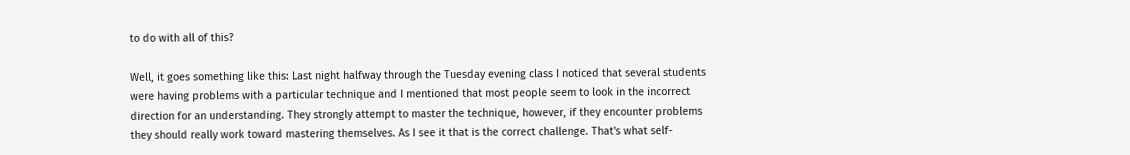to do with all of this?

Well, it goes something like this: Last night halfway through the Tuesday evening class I noticed that several students were having problems with a particular technique and I mentioned that most people seem to look in the incorrect direction for an understanding. They strongly attempt to master the technique, however, if they encounter problems they should really work toward mastering themselves. As I see it that is the correct challenge. That's what self-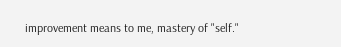improvement means to me, mastery of "self."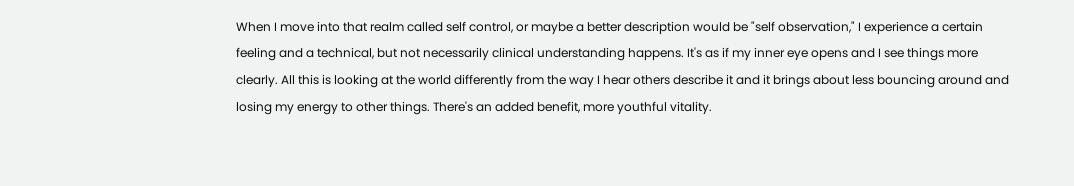When I move into that realm called self control, or maybe a better description would be "self observation," I experience a certain feeling and a technical, but not necessarily clinical understanding happens. It's as if my inner eye opens and I see things more clearly. All this is looking at the world differently from the way I hear others describe it and it brings about less bouncing around and losing my energy to other things. There's an added benefit, more youthful vitality.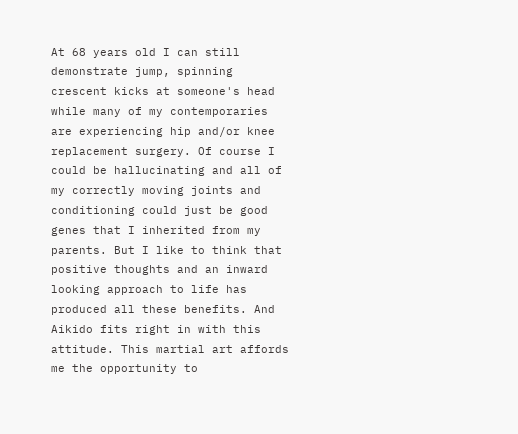At 68 years old I can still demonstrate jump, spinning crescent kicks at someone's head while many of my contemporaries are experiencing hip and/or knee replacement surgery. Of course I could be hallucinating and all of my correctly moving joints and conditioning could just be good genes that I inherited from my parents. But I like to think that positive thoughts and an inward looking approach to life has produced all these benefits. And Aikido fits right in with this attitude. This martial art affords me the opportunity to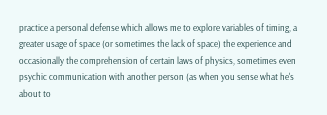practice a personal defense which allows me to explore variables of timing, a greater usage of space (or sometimes the lack of space) the experience and occasionally the comprehension of certain laws of physics, sometimes even psychic communication with another person (as when you sense what he's about to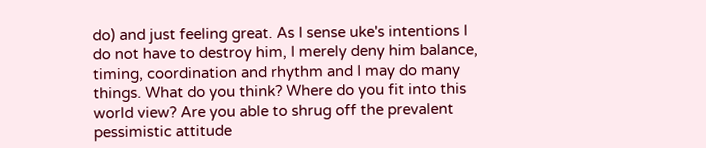do) and just feeling great. As I sense uke's intentions I do not have to destroy him, I merely deny him balance, timing, coordination and rhythm and I may do many things. What do you think? Where do you fit into this world view? Are you able to shrug off the prevalent pessimistic attitude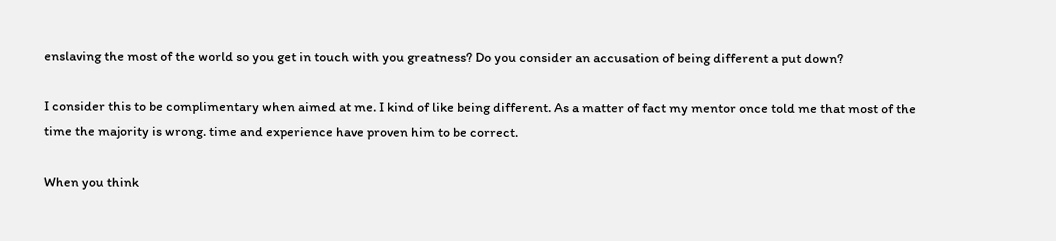enslaving the most of the world so you get in touch with you greatness? Do you consider an accusation of being different a put down?

I consider this to be complimentary when aimed at me. I kind of like being different. As a matter of fact my mentor once told me that most of the time the majority is wrong. time and experience have proven him to be correct.

When you think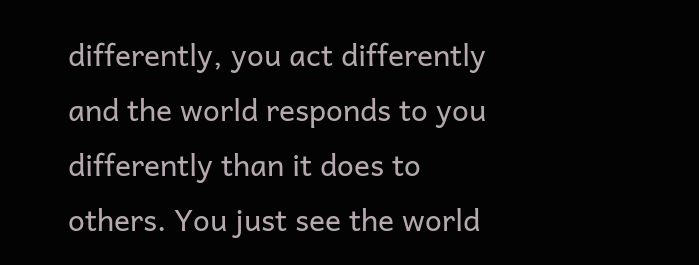differently, you act differently and the world responds to you differently than it does to others. You just see the world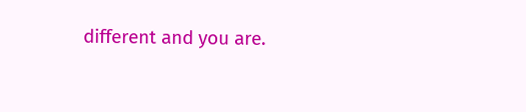different and you are.